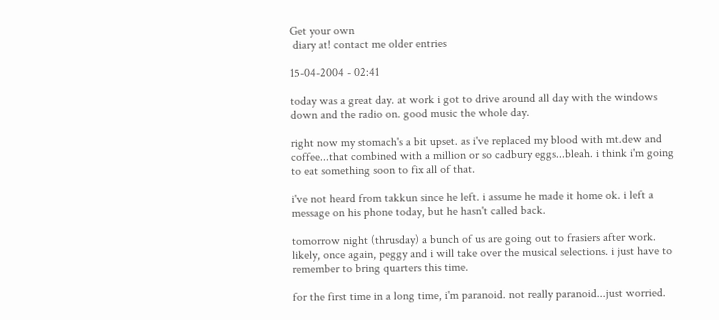Get your own
 diary at! contact me older entries

15-04-2004 - 02:41

today was a great day. at work i got to drive around all day with the windows down and the radio on. good music the whole day.

right now my stomach's a bit upset. as i've replaced my blood with mt.dew and coffee...that combined with a million or so cadbury eggs...bleah. i think i'm going to eat something soon to fix all of that.

i've not heard from takkun since he left. i assume he made it home ok. i left a message on his phone today, but he hasn't called back.

tomorrow night (thrusday) a bunch of us are going out to frasiers after work. likely, once again, peggy and i will take over the musical selections. i just have to remember to bring quarters this time.

for the first time in a long time, i'm paranoid. not really paranoid...just worried.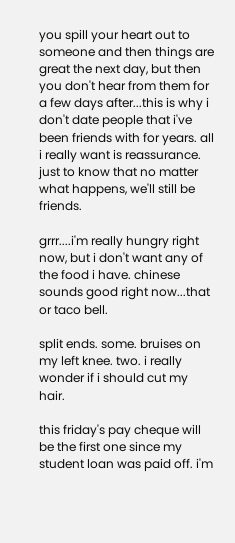you spill your heart out to someone and then things are great the next day, but then you don't hear from them for a few days after...this is why i don't date people that i've been friends with for years. all i really want is reassurance. just to know that no matter what happens, we'll still be friends.

grrr....i'm really hungry right now, but i don't want any of the food i have. chinese sounds good right now...that or taco bell.

split ends. some. bruises on my left knee. two. i really wonder if i should cut my hair.

this friday's pay cheque will be the first one since my student loan was paid off. i'm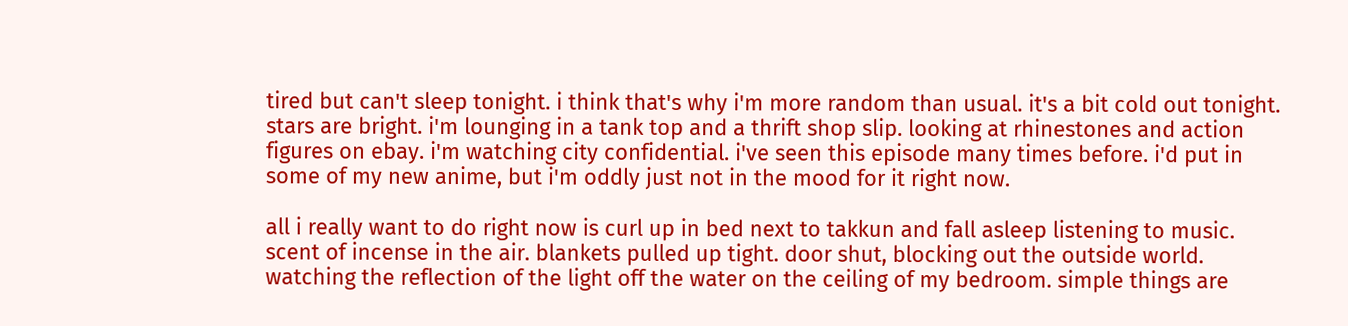tired but can't sleep tonight. i think that's why i'm more random than usual. it's a bit cold out tonight. stars are bright. i'm lounging in a tank top and a thrift shop slip. looking at rhinestones and action figures on ebay. i'm watching city confidential. i've seen this episode many times before. i'd put in some of my new anime, but i'm oddly just not in the mood for it right now.

all i really want to do right now is curl up in bed next to takkun and fall asleep listening to music. scent of incense in the air. blankets pulled up tight. door shut, blocking out the outside world. watching the reflection of the light off the water on the ceiling of my bedroom. simple things are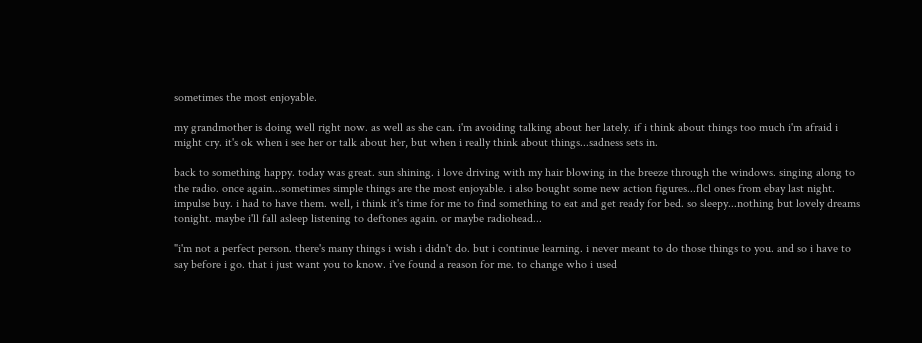sometimes the most enjoyable.

my grandmother is doing well right now. as well as she can. i'm avoiding talking about her lately. if i think about things too much i'm afraid i might cry. it's ok when i see her or talk about her, but when i really think about things...sadness sets in.

back to something happy. today was great. sun shining. i love driving with my hair blowing in the breeze through the windows. singing along to the radio. once again...sometimes simple things are the most enjoyable. i also bought some new action figures...flcl ones from ebay last night. impulse buy. i had to have them. well, i think it's time for me to find something to eat and get ready for bed. so sleepy...nothing but lovely dreams tonight. maybe i'll fall asleep listening to deftones again. or maybe radiohead...

"i'm not a perfect person. there's many things i wish i didn't do. but i continue learning. i never meant to do those things to you. and so i have to say before i go. that i just want you to know. i've found a reason for me. to change who i used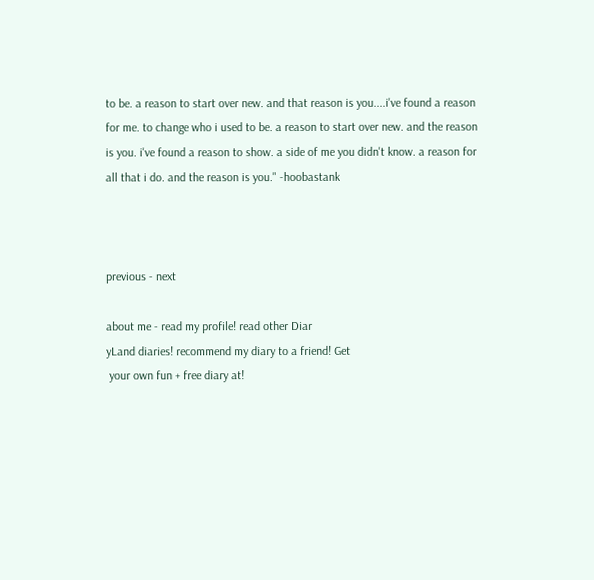to be. a reason to start over new. and that reason is you....i've found a reason for me. to change who i used to be. a reason to start over new. and the reason is you. i've found a reason to show. a side of me you didn't know. a reason for all that i do. and the reason is you." -hoobastank



previous - next

about me - read my profile! read other Diar
yLand diaries! recommend my diary to a friend! Get
 your own fun + free diary at!